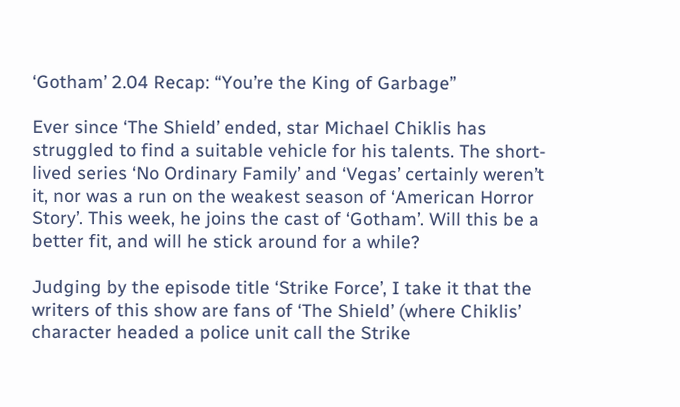‘Gotham’ 2.04 Recap: “You’re the King of Garbage”

Ever since ‘The Shield’ ended, star Michael Chiklis has struggled to find a suitable vehicle for his talents. The short-lived series ‘No Ordinary Family’ and ‘Vegas’ certainly weren’t it, nor was a run on the weakest season of ‘American Horror Story’. This week, he joins the cast of ‘Gotham’. Will this be a better fit, and will he stick around for a while?

Judging by the episode title ‘Strike Force’, I take it that the writers of this show are fans of ‘The Shield’ (where Chiklis’ character headed a police unit call the Strike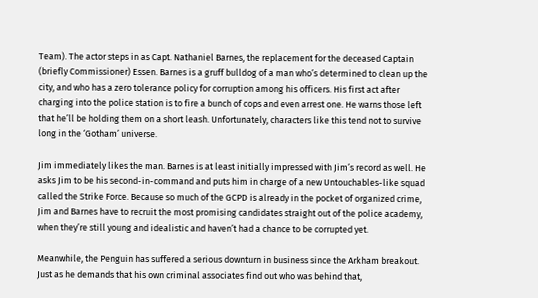Team). The actor steps in as Capt. Nathaniel Barnes, the replacement for the deceased Captain (briefly Commissioner) Essen. Barnes is a gruff bulldog of a man who’s determined to clean up the city, and who has a zero tolerance policy for corruption among his officers. His first act after charging into the police station is to fire a bunch of cops and even arrest one. He warns those left that he’ll be holding them on a short leash. Unfortunately, characters like this tend not to survive long in the ‘Gotham’ universe.

Jim immediately likes the man. Barnes is at least initially impressed with Jim’s record as well. He asks Jim to be his second-in-command and puts him in charge of a new Untouchables-like squad called the Strike Force. Because so much of the GCPD is already in the pocket of organized crime, Jim and Barnes have to recruit the most promising candidates straight out of the police academy, when they’re still young and idealistic and haven’t had a chance to be corrupted yet.

Meanwhile, the Penguin has suffered a serious downturn in business since the Arkham breakout. Just as he demands that his own criminal associates find out who was behind that,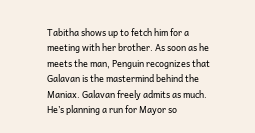Tabitha shows up to fetch him for a meeting with her brother. As soon as he meets the man, Penguin recognizes that Galavan is the mastermind behind the Maniax. Galavan freely admits as much. He’s planning a run for Mayor so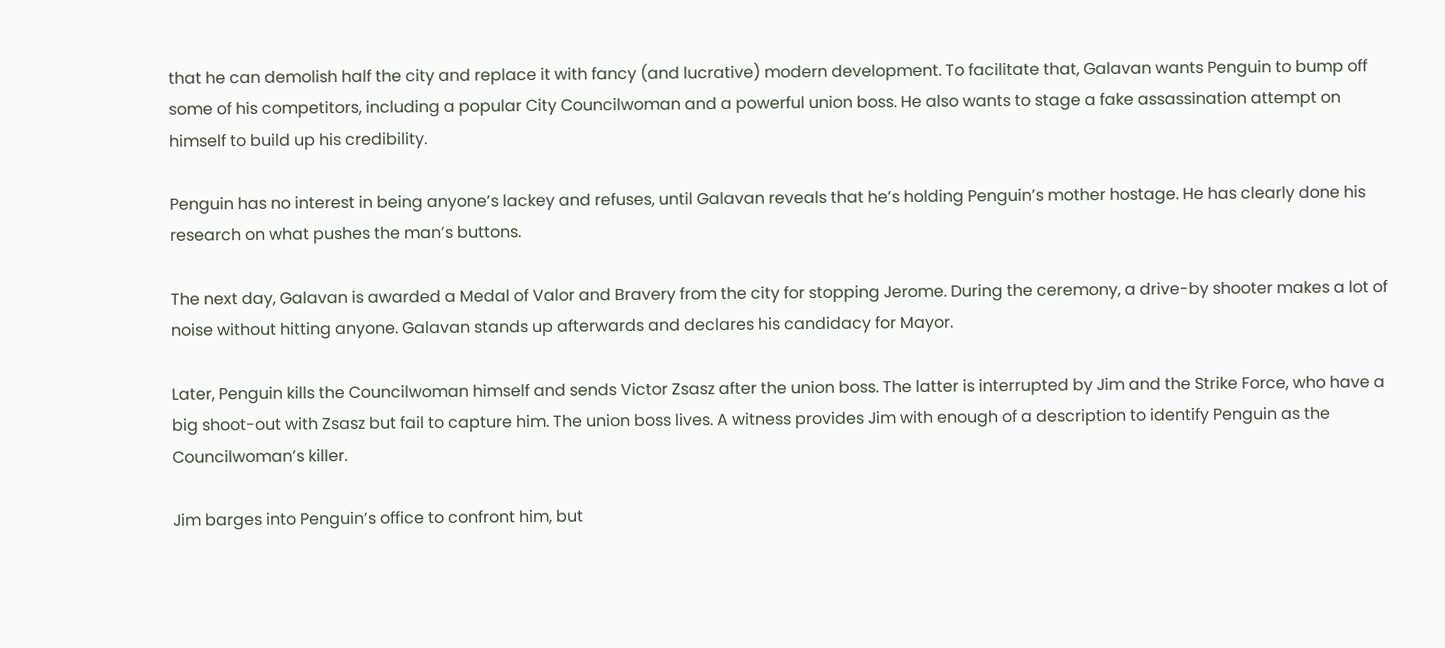that he can demolish half the city and replace it with fancy (and lucrative) modern development. To facilitate that, Galavan wants Penguin to bump off some of his competitors, including a popular City Councilwoman and a powerful union boss. He also wants to stage a fake assassination attempt on himself to build up his credibility.

Penguin has no interest in being anyone’s lackey and refuses, until Galavan reveals that he’s holding Penguin’s mother hostage. He has clearly done his research on what pushes the man’s buttons.

The next day, Galavan is awarded a Medal of Valor and Bravery from the city for stopping Jerome. During the ceremony, a drive-by shooter makes a lot of noise without hitting anyone. Galavan stands up afterwards and declares his candidacy for Mayor.

Later, Penguin kills the Councilwoman himself and sends Victor Zsasz after the union boss. The latter is interrupted by Jim and the Strike Force, who have a big shoot-out with Zsasz but fail to capture him. The union boss lives. A witness provides Jim with enough of a description to identify Penguin as the Councilwoman’s killer.

Jim barges into Penguin’s office to confront him, but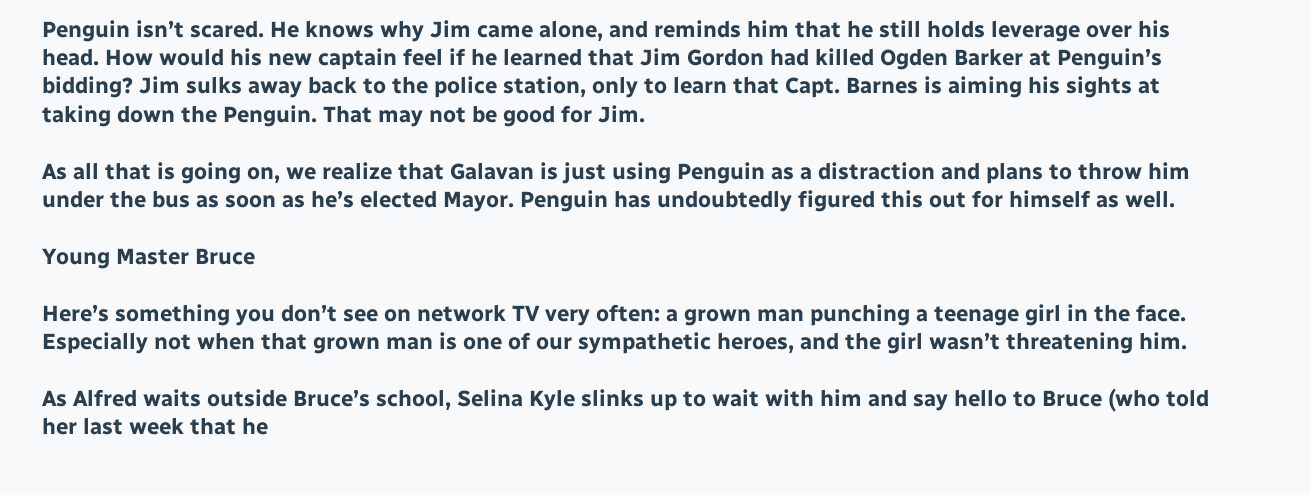Penguin isn’t scared. He knows why Jim came alone, and reminds him that he still holds leverage over his head. How would his new captain feel if he learned that Jim Gordon had killed Ogden Barker at Penguin’s bidding? Jim sulks away back to the police station, only to learn that Capt. Barnes is aiming his sights at taking down the Penguin. That may not be good for Jim.

As all that is going on, we realize that Galavan is just using Penguin as a distraction and plans to throw him under the bus as soon as he’s elected Mayor. Penguin has undoubtedly figured this out for himself as well.

Young Master Bruce

Here’s something you don’t see on network TV very often: a grown man punching a teenage girl in the face. Especially not when that grown man is one of our sympathetic heroes, and the girl wasn’t threatening him.

As Alfred waits outside Bruce’s school, Selina Kyle slinks up to wait with him and say hello to Bruce (who told her last week that he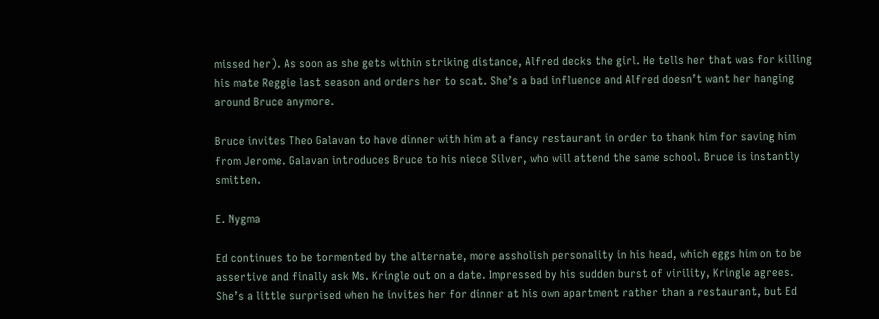missed her). As soon as she gets within striking distance, Alfred decks the girl. He tells her that was for killing his mate Reggie last season and orders her to scat. She’s a bad influence and Alfred doesn’t want her hanging around Bruce anymore.

Bruce invites Theo Galavan to have dinner with him at a fancy restaurant in order to thank him for saving him from Jerome. Galavan introduces Bruce to his niece Silver, who will attend the same school. Bruce is instantly smitten.

E. Nygma

Ed continues to be tormented by the alternate, more assholish personality in his head, which eggs him on to be assertive and finally ask Ms. Kringle out on a date. Impressed by his sudden burst of virility, Kringle agrees. She’s a little surprised when he invites her for dinner at his own apartment rather than a restaurant, but Ed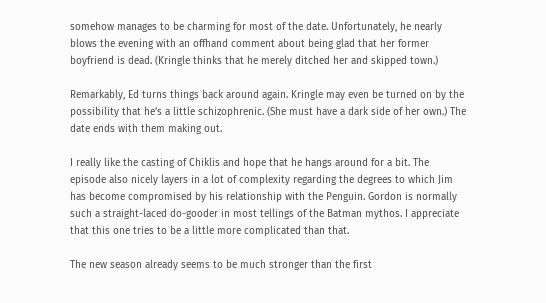somehow manages to be charming for most of the date. Unfortunately, he nearly blows the evening with an offhand comment about being glad that her former boyfriend is dead. (Kringle thinks that he merely ditched her and skipped town.)

Remarkably, Ed turns things back around again. Kringle may even be turned on by the possibility that he’s a little schizophrenic. (She must have a dark side of her own.) The date ends with them making out.

I really like the casting of Chiklis and hope that he hangs around for a bit. The episode also nicely layers in a lot of complexity regarding the degrees to which Jim has become compromised by his relationship with the Penguin. Gordon is normally such a straight-laced do-gooder in most tellings of the Batman mythos. I appreciate that this one tries to be a little more complicated than that.

The new season already seems to be much stronger than the first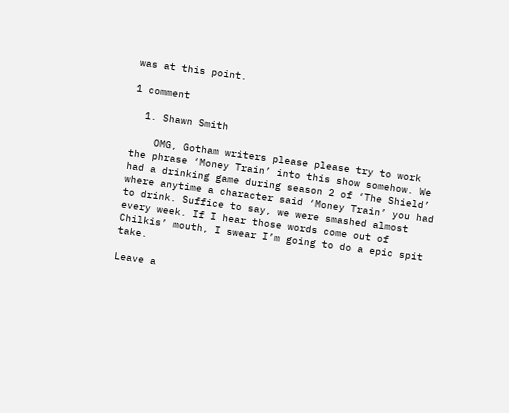was at this point.

1 comment

  1. Shawn Smith

    OMG, Gotham writers please please try to work the phrase ‘Money Train’ into this show somehow. We had a drinking game during season 2 of ‘The Shield’ where anytime a character said ‘Money Train’ you had to drink. Suffice to say, we were smashed almost every week. If I hear those words come out of Chilkis’ mouth, I swear I’m going to do a epic spit take.

Leave a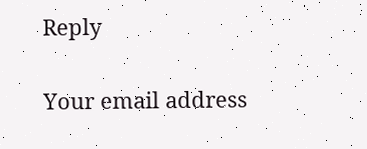Reply

Your email address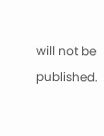will not be published.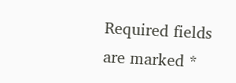Required fields are marked *